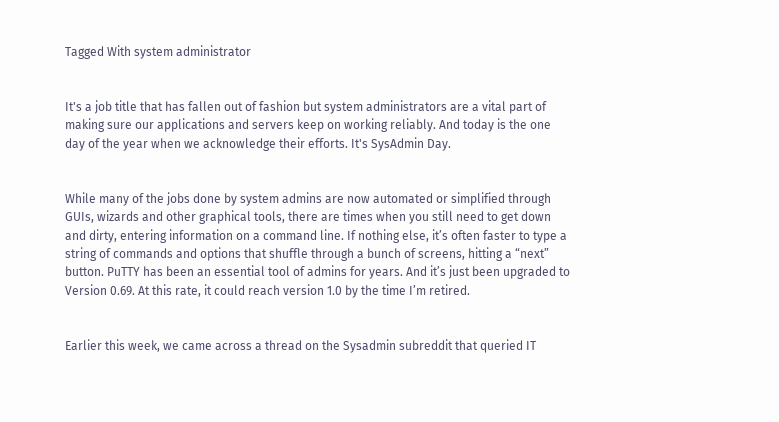Tagged With system administrator


It's a job title that has fallen out of fashion but system administrators are a vital part of making sure our applications and servers keep on working reliably. And today is the one day of the year when we acknowledge their efforts. It's SysAdmin Day.


While many of the jobs done by system admins are now automated or simplified through GUIs, wizards and other graphical tools, there are times when you still need to get down and dirty, entering information on a command line. If nothing else, it’s often faster to type a string of commands and options that shuffle through a bunch of screens, hitting a “next” button. PuTTY has been an essential tool of admins for years. And it’s just been upgraded to Version 0.69. At this rate, it could reach version 1.0 by the time I’m retired.


Earlier this week, we came across a thread on the Sysadmin subreddit that queried IT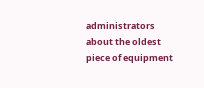administrators about the oldest piece of equipment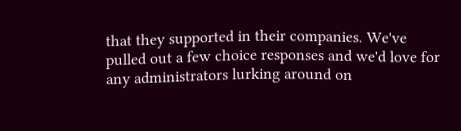that they supported in their companies. We've pulled out a few choice responses and we'd love for any administrators lurking around on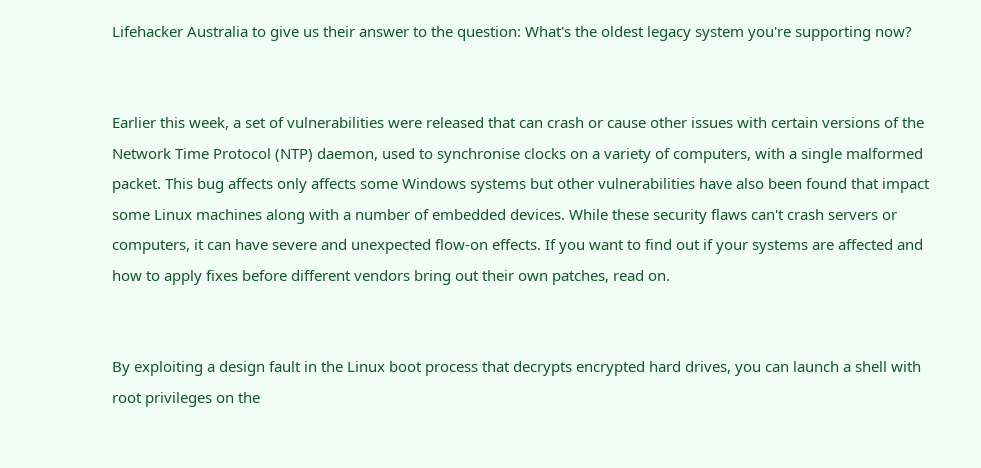Lifehacker Australia to give us their answer to the question: What's the oldest legacy system you're supporting now?


Earlier this week, a set of vulnerabilities were released that can crash or cause other issues with certain versions of the Network Time Protocol (NTP) daemon, used to synchronise clocks on a variety of computers, with a single malformed packet. This bug affects only affects some Windows systems but other vulnerabilities have also been found that impact some Linux machines along with a number of embedded devices. While these security flaws can't crash servers or computers, it can have severe and unexpected flow-on effects. If you want to find out if your systems are affected and how to apply fixes before different vendors bring out their own patches, read on.


By exploiting a design fault in the Linux boot process that decrypts encrypted hard drives, you can launch a shell with root privileges on the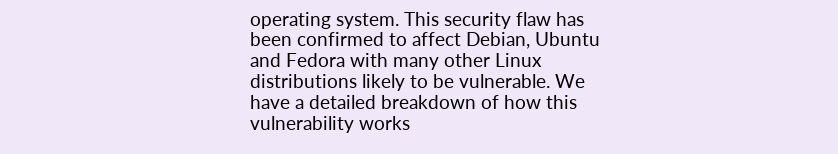operating system. This security flaw has been confirmed to affect Debian, Ubuntu and Fedora with many other Linux distributions likely to be vulnerable. We have a detailed breakdown of how this vulnerability works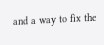and a way to fix the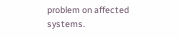problem on affected systems.